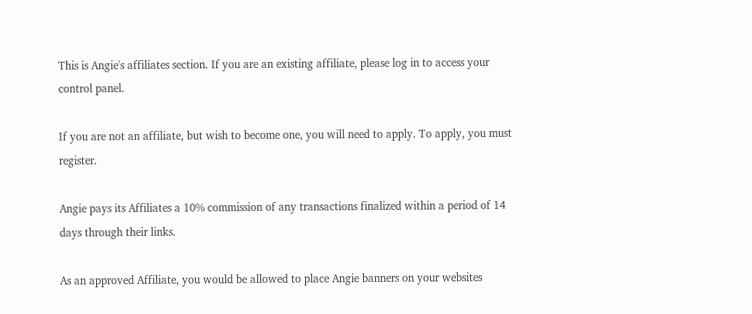This is Angie's affiliates section. If you are an existing affiliate, please log in to access your control panel.

If you are not an affiliate, but wish to become one, you will need to apply. To apply, you must register.

Angie pays its Affiliates a 10% commission of any transactions finalized within a period of 14 days through their links.

As an approved Affiliate, you would be allowed to place Angie banners on your websites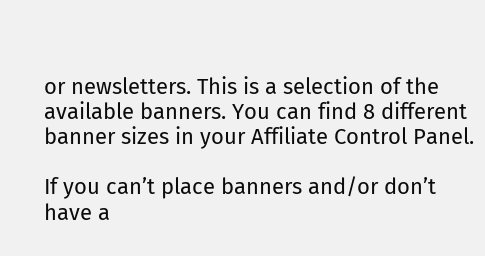or newsletters. This is a selection of the available banners. You can find 8 different banner sizes in your Affiliate Control Panel.

If you can’t place banners and/or don’t have a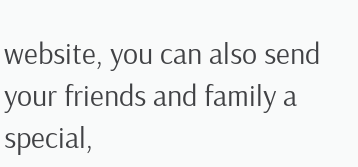website, you can also send your friends and family a special,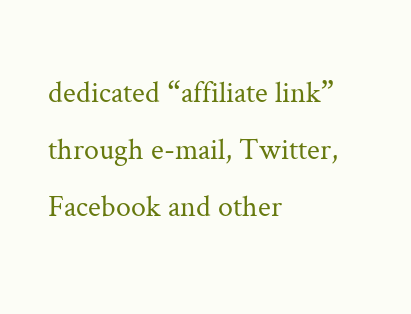dedicated “affiliate link” through e-mail, Twitter, Facebook and other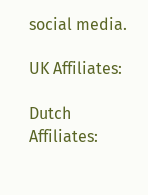social media.

UK Affiliates:

Dutch Affiliates: